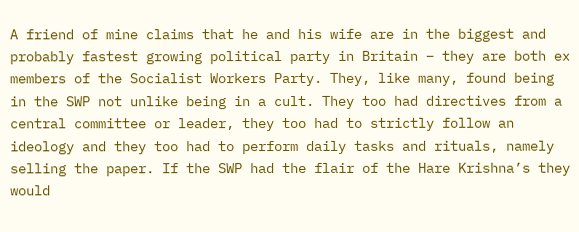A friend of mine claims that he and his wife are in the biggest and probably fastest growing political party in Britain – they are both ex members of the Socialist Workers Party. They, like many, found being in the SWP not unlike being in a cult. They too had directives from a central committee or leader, they too had to strictly follow an ideology and they too had to perform daily tasks and rituals, namely selling the paper. If the SWP had the flair of the Hare Krishna’s they would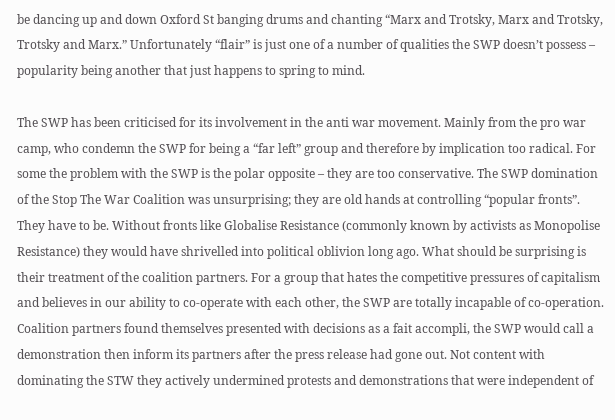be dancing up and down Oxford St banging drums and chanting “Marx and Trotsky, Marx and Trotsky, Trotsky and Marx.” Unfortunately “flair” is just one of a number of qualities the SWP doesn’t possess – popularity being another that just happens to spring to mind.

The SWP has been criticised for its involvement in the anti war movement. Mainly from the pro war camp, who condemn the SWP for being a “far left” group and therefore by implication too radical. For some the problem with the SWP is the polar opposite – they are too conservative. The SWP domination of the Stop The War Coalition was unsurprising; they are old hands at controlling “popular fronts”. They have to be. Without fronts like Globalise Resistance (commonly known by activists as Monopolise Resistance) they would have shrivelled into political oblivion long ago. What should be surprising is their treatment of the coalition partners. For a group that hates the competitive pressures of capitalism and believes in our ability to co-operate with each other, the SWP are totally incapable of co-operation. Coalition partners found themselves presented with decisions as a fait accompli, the SWP would call a demonstration then inform its partners after the press release had gone out. Not content with dominating the STW they actively undermined protests and demonstrations that were independent of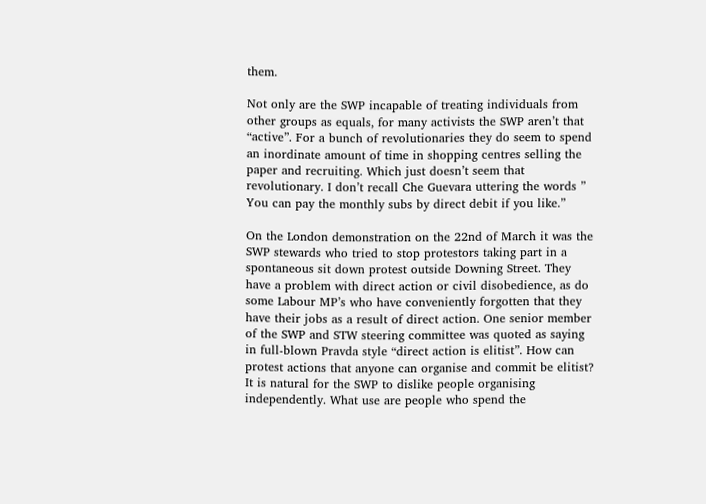them.

Not only are the SWP incapable of treating individuals from other groups as equals, for many activists the SWP aren’t that “active”. For a bunch of revolutionaries they do seem to spend an inordinate amount of time in shopping centres selling the paper and recruiting. Which just doesn’t seem that revolutionary. I don’t recall Che Guevara uttering the words ” You can pay the monthly subs by direct debit if you like.”

On the London demonstration on the 22nd of March it was the SWP stewards who tried to stop protestors taking part in a spontaneous sit down protest outside Downing Street. They have a problem with direct action or civil disobedience, as do some Labour MP’s who have conveniently forgotten that they have their jobs as a result of direct action. One senior member of the SWP and STW steering committee was quoted as saying in full-blown Pravda style “direct action is elitist”. How can protest actions that anyone can organise and commit be elitist? It is natural for the SWP to dislike people organising independently. What use are people who spend the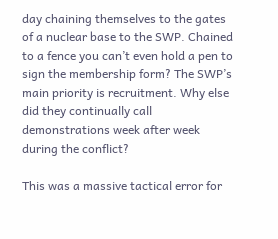day chaining themselves to the gates of a nuclear base to the SWP. Chained to a fence you can’t even hold a pen to sign the membership form? The SWP’s main priority is recruitment. Why else did they continually call demonstrations week after week during the conflict?

This was a massive tactical error for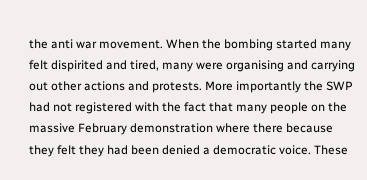the anti war movement. When the bombing started many felt dispirited and tired, many were organising and carrying out other actions and protests. More importantly the SWP had not registered with the fact that many people on the massive February demonstration where there because they felt they had been denied a democratic voice. These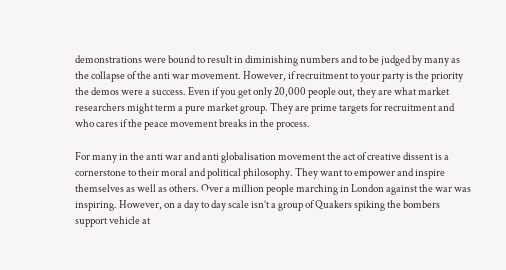demonstrations were bound to result in diminishing numbers and to be judged by many as the collapse of the anti war movement. However, if recruitment to your party is the priority the demos were a success. Even if you get only 20,000 people out, they are what market researchers might term a pure market group. They are prime targets for recruitment and who cares if the peace movement breaks in the process.

For many in the anti war and anti globalisation movement the act of creative dissent is a cornerstone to their moral and political philosophy. They want to empower and inspire themselves as well as others. Over a million people marching in London against the war was inspiring. However, on a day to day scale isn’t a group of Quakers spiking the bombers support vehicle at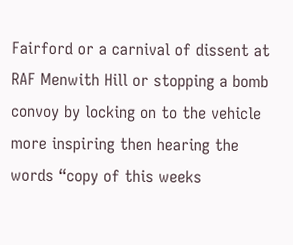Fairford or a carnival of dissent at RAF Menwith Hill or stopping a bomb convoy by locking on to the vehicle more inspiring then hearing the words “copy of this weeks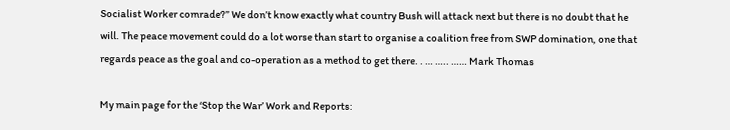Socialist Worker comrade?” We don’t know exactly what country Bush will attack next but there is no doubt that he will. The peace movement could do a lot worse than start to organise a coalition free from SWP domination, one that regards peace as the goal and co-operation as a method to get there. . … ….. …… Mark Thomas

My main page for the ‘Stop the War’ Work and Reports: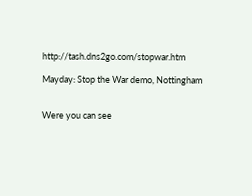http://tash.dns2go.com/stopwar.htm

Mayday: Stop the War demo, Nottingham


Were you can see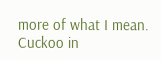more of what I mean. Cuckoo in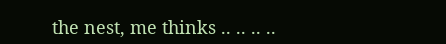the nest, me thinks .. .. .. ..